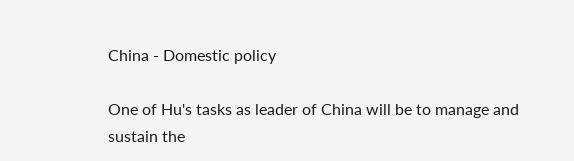China - Domestic policy

One of Hu's tasks as leader of China will be to manage and sustain the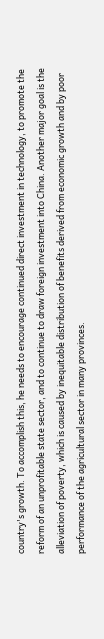country's growth. To accomplish this, he needs to encourage continued direct investment in technology, to promote the reform of an unprofitable state sector, and to continue to draw foreign investment into China. Another major goal is the alleviation of poverty, which is caused by inequitable distribution of benefits derived from economic growth and by poor performance of the agricultural sector in many provinces.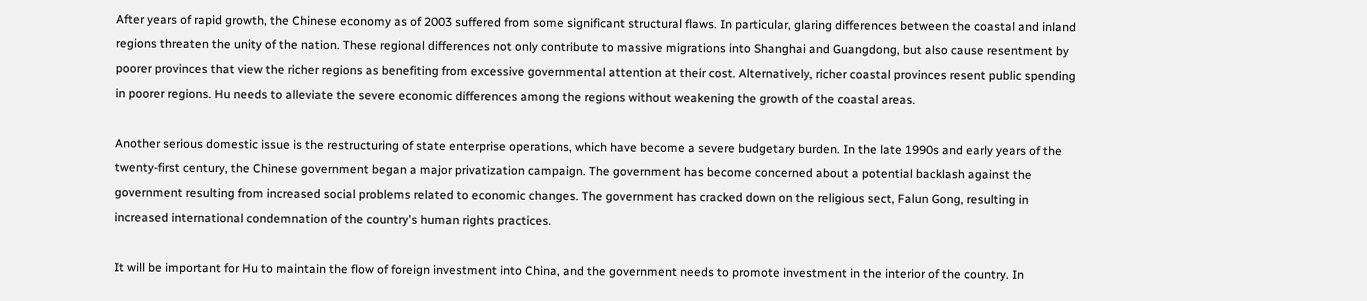After years of rapid growth, the Chinese economy as of 2003 suffered from some significant structural flaws. In particular, glaring differences between the coastal and inland regions threaten the unity of the nation. These regional differences not only contribute to massive migrations into Shanghai and Guangdong, but also cause resentment by poorer provinces that view the richer regions as benefiting from excessive governmental attention at their cost. Alternatively, richer coastal provinces resent public spending in poorer regions. Hu needs to alleviate the severe economic differences among the regions without weakening the growth of the coastal areas.

Another serious domestic issue is the restructuring of state enterprise operations, which have become a severe budgetary burden. In the late 1990s and early years of the twenty-first century, the Chinese government began a major privatization campaign. The government has become concerned about a potential backlash against the government resulting from increased social problems related to economic changes. The government has cracked down on the religious sect, Falun Gong, resulting in increased international condemnation of the country's human rights practices.

It will be important for Hu to maintain the flow of foreign investment into China, and the government needs to promote investment in the interior of the country. In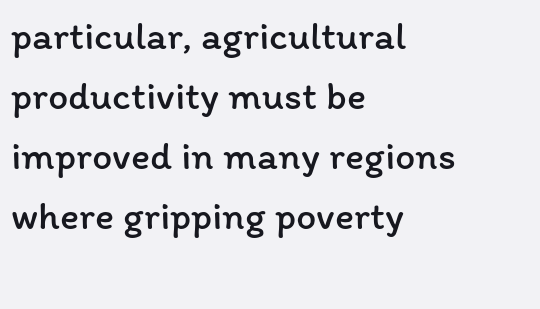particular, agricultural productivity must be improved in many regions where gripping poverty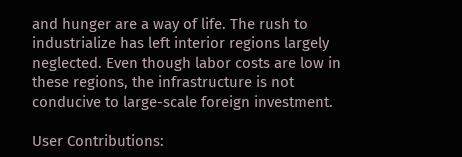and hunger are a way of life. The rush to industrialize has left interior regions largely neglected. Even though labor costs are low in these regions, the infrastructure is not conducive to large-scale foreign investment.

User Contributions: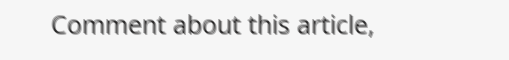Comment about this article,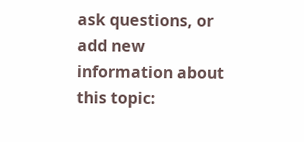ask questions, or add new information about this topic: